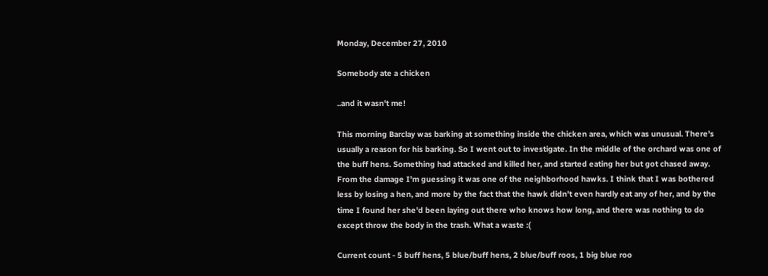Monday, December 27, 2010

Somebody ate a chicken

..and it wasn't me!

This morning Barclay was barking at something inside the chicken area, which was unusual. There's usually a reason for his barking. So I went out to investigate. In the middle of the orchard was one of the buff hens. Something had attacked and killed her, and started eating her but got chased away. From the damage I'm guessing it was one of the neighborhood hawks. I think that I was bothered less by losing a hen, and more by the fact that the hawk didn't even hardly eat any of her, and by the time I found her she'd been laying out there who knows how long, and there was nothing to do except throw the body in the trash. What a waste :(

Current count - 5 buff hens, 5 blue/buff hens, 2 blue/buff roos, 1 big blue roo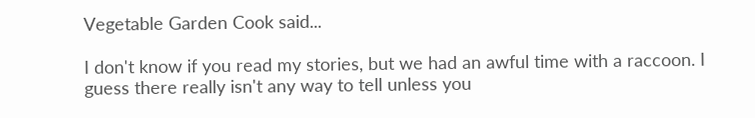Vegetable Garden Cook said...

I don't know if you read my stories, but we had an awful time with a raccoon. I guess there really isn't any way to tell unless you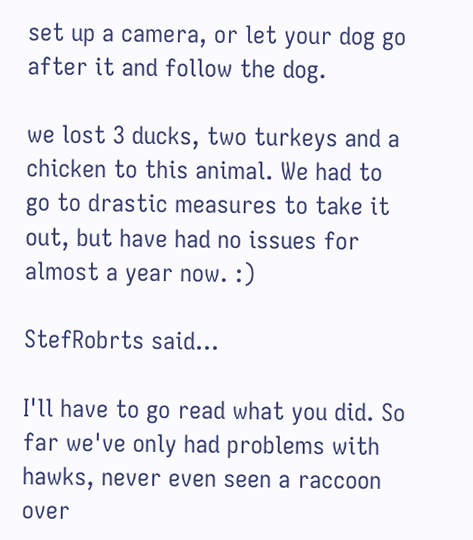set up a camera, or let your dog go after it and follow the dog.

we lost 3 ducks, two turkeys and a chicken to this animal. We had to go to drastic measures to take it out, but have had no issues for almost a year now. :)

StefRobrts said...

I'll have to go read what you did. So far we've only had problems with hawks, never even seen a raccoon over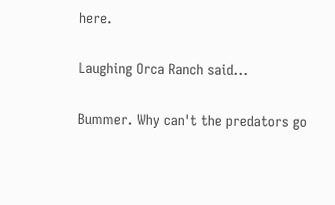here.

Laughing Orca Ranch said...

Bummer. Why can't the predators go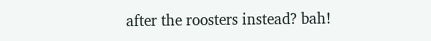after the roosters instead? bah!